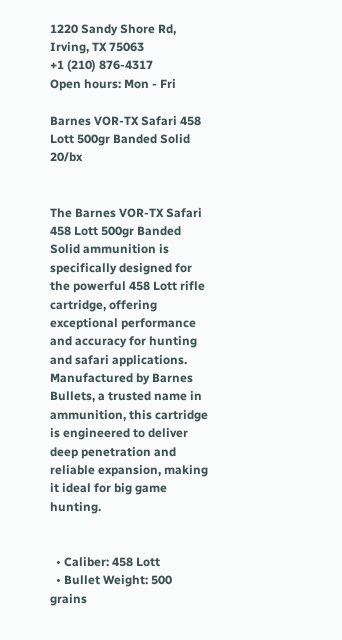1220 Sandy Shore Rd, Irving, TX 75063
+1 (210) 876-4317
Open hours: Mon - Fri

Barnes VOR-TX Safari 458 Lott 500gr Banded Solid 20/bx


The Barnes VOR-TX Safari 458 Lott 500gr Banded Solid ammunition is specifically designed for the powerful 458 Lott rifle cartridge, offering exceptional performance and accuracy for hunting and safari applications. Manufactured by Barnes Bullets, a trusted name in ammunition, this cartridge is engineered to deliver deep penetration and reliable expansion, making it ideal for big game hunting.


  • Caliber: 458 Lott
  • Bullet Weight: 500 grains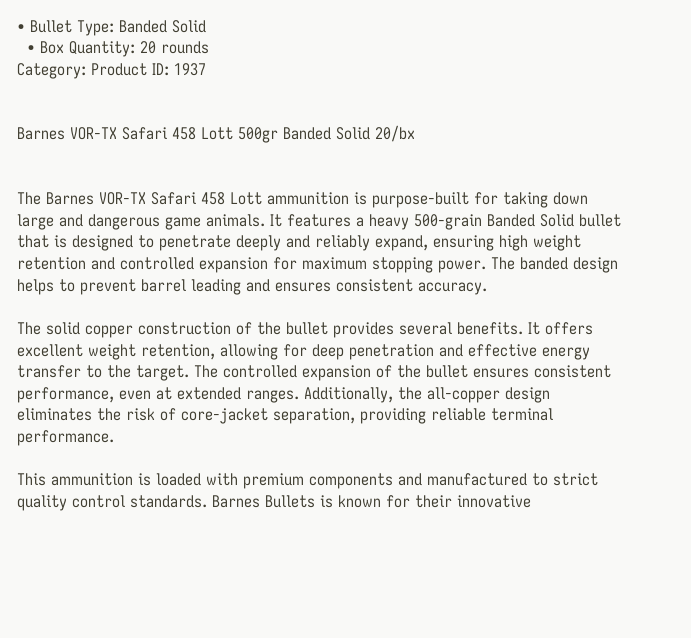• Bullet Type: Banded Solid
  • Box Quantity: 20 rounds
Category: Product ID: 1937


Barnes VOR-TX Safari 458 Lott 500gr Banded Solid 20/bx


The Barnes VOR-TX Safari 458 Lott ammunition is purpose-built for taking down large and dangerous game animals. It features a heavy 500-grain Banded Solid bullet that is designed to penetrate deeply and reliably expand, ensuring high weight retention and controlled expansion for maximum stopping power. The banded design helps to prevent barrel leading and ensures consistent accuracy.

The solid copper construction of the bullet provides several benefits. It offers excellent weight retention, allowing for deep penetration and effective energy transfer to the target. The controlled expansion of the bullet ensures consistent performance, even at extended ranges. Additionally, the all-copper design eliminates the risk of core-jacket separation, providing reliable terminal performance.

This ammunition is loaded with premium components and manufactured to strict quality control standards. Barnes Bullets is known for their innovative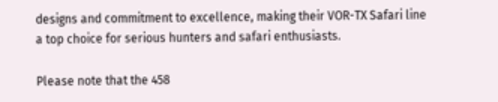designs and commitment to excellence, making their VOR-TX Safari line a top choice for serious hunters and safari enthusiasts.

Please note that the 458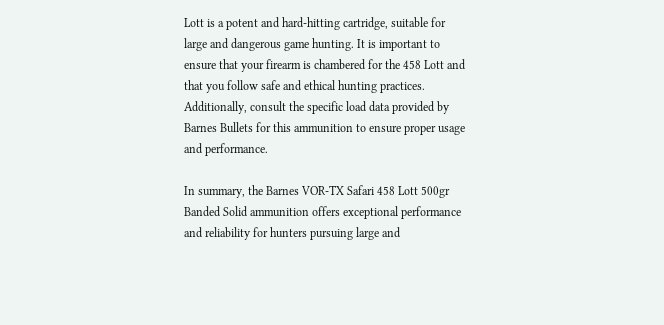Lott is a potent and hard-hitting cartridge, suitable for large and dangerous game hunting. It is important to ensure that your firearm is chambered for the 458 Lott and that you follow safe and ethical hunting practices. Additionally, consult the specific load data provided by Barnes Bullets for this ammunition to ensure proper usage and performance.

In summary, the Barnes VOR-TX Safari 458 Lott 500gr Banded Solid ammunition offers exceptional performance and reliability for hunters pursuing large and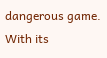dangerous game. With its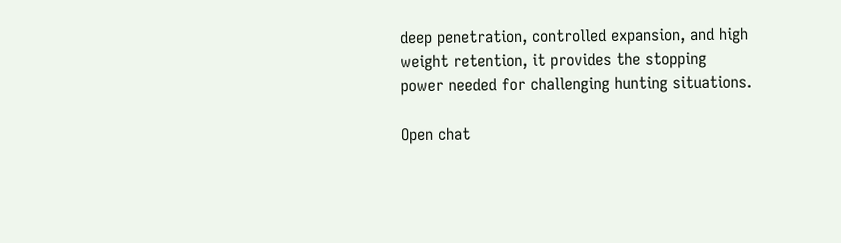deep penetration, controlled expansion, and high weight retention, it provides the stopping power needed for challenging hunting situations.

Open chat